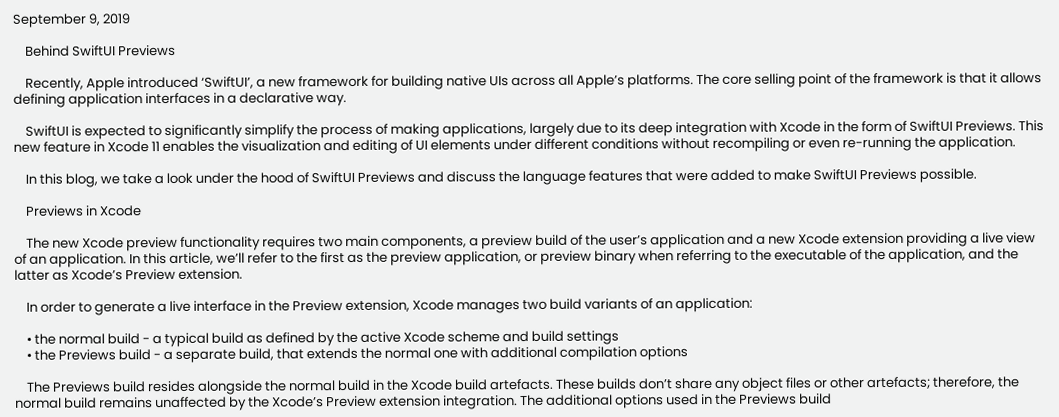September 9, 2019

    Behind SwiftUI Previews

    Recently, Apple introduced ‘SwiftUI’, a new framework for building native UIs across all Apple’s platforms. The core selling point of the framework is that it allows defining application interfaces in a declarative way.

    SwiftUI is expected to significantly simplify the process of making applications, largely due to its deep integration with Xcode in the form of SwiftUI Previews. This new feature in Xcode 11 enables the visualization and editing of UI elements under different conditions without recompiling or even re-running the application.

    In this blog, we take a look under the hood of SwiftUI Previews and discuss the language features that were added to make SwiftUI Previews possible.

    Previews in Xcode

    The new Xcode preview functionality requires two main components, a preview build of the user’s application and a new Xcode extension providing a live view of an application. In this article, we’ll refer to the first as the preview application, or preview binary when referring to the executable of the application, and the latter as Xcode’s Preview extension.

    In order to generate a live interface in the Preview extension, Xcode manages two build variants of an application:

    • the normal build - a typical build as defined by the active Xcode scheme and build settings
    • the Previews build - a separate build, that extends the normal one with additional compilation options

    The Previews build resides alongside the normal build in the Xcode build artefacts. These builds don’t share any object files or other artefacts; therefore, the normal build remains unaffected by the Xcode’s Preview extension integration. The additional options used in the Previews build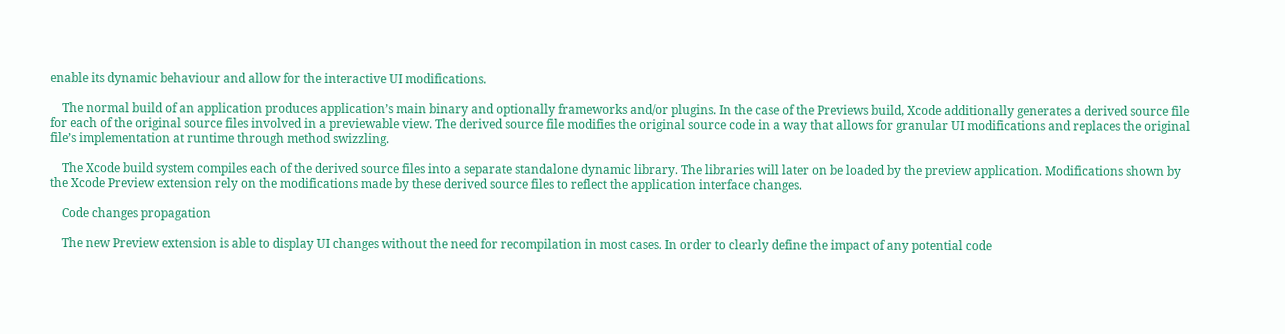enable its dynamic behaviour and allow for the interactive UI modifications.

    The normal build of an application produces application’s main binary and optionally frameworks and/or plugins. In the case of the Previews build, Xcode additionally generates a derived source file for each of the original source files involved in a previewable view. The derived source file modifies the original source code in a way that allows for granular UI modifications and replaces the original file’s implementation at runtime through method swizzling.

    The Xcode build system compiles each of the derived source files into a separate standalone dynamic library. The libraries will later on be loaded by the preview application. Modifications shown by the Xcode Preview extension rely on the modifications made by these derived source files to reflect the application interface changes.

    Code changes propagation

    The new Preview extension is able to display UI changes without the need for recompilation in most cases. In order to clearly define the impact of any potential code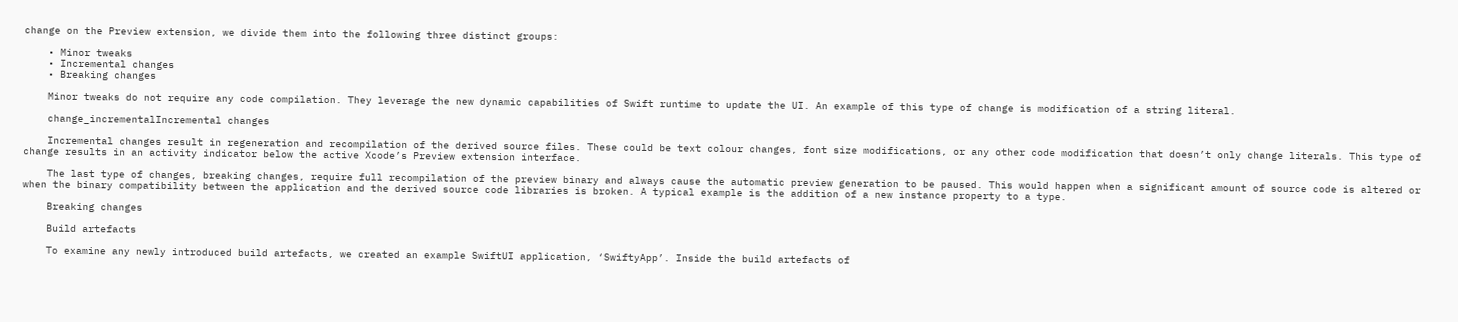change on the Preview extension, we divide them into the following three distinct groups:

    • Minor tweaks
    • Incremental changes
    • Breaking changes

    Minor tweaks do not require any code compilation. They leverage the new dynamic capabilities of Swift runtime to update the UI. An example of this type of change is modification of a string literal.

    change_incrementalIncremental changes

    Incremental changes result in regeneration and recompilation of the derived source files. These could be text colour changes, font size modifications, or any other code modification that doesn’t only change literals. This type of change results in an activity indicator below the active Xcode’s Preview extension interface.

    The last type of changes, breaking changes, require full recompilation of the preview binary and always cause the automatic preview generation to be paused. This would happen when a significant amount of source code is altered or when the binary compatibility between the application and the derived source code libraries is broken. A typical example is the addition of a new instance property to a type.

    Breaking changes

    Build artefacts

    To examine any newly introduced build artefacts, we created an example SwiftUI application, ‘SwiftyApp’. Inside the build artefacts of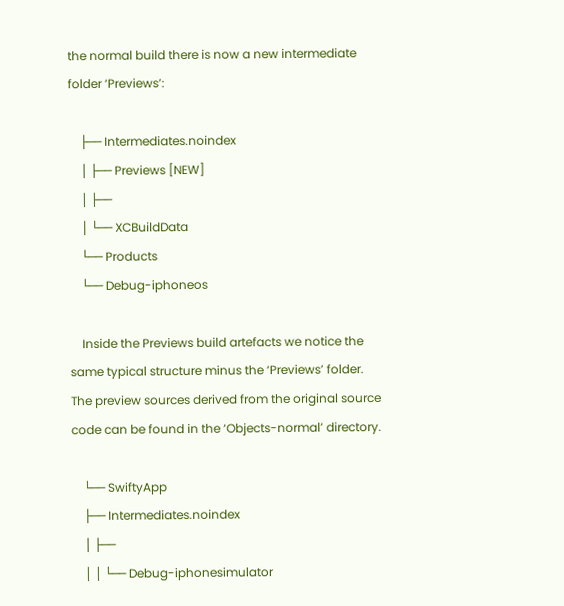the normal build there is now a new intermediate folder ‘Previews’:

    ├── Intermediates.noindex
    │ ├── Previews [NEW]
    │ ├──
    │ └── XCBuildData
    └── Products
    └── Debug-iphoneos

    Inside the Previews build artefacts we notice the same typical structure minus the ‘Previews’ folder. The preview sources derived from the original source code can be found in the ‘Objects-normal’ directory.

    └── SwiftyApp
    ├── Intermediates.noindex
    │ ├──
    │ │ └── Debug-iphonesimulator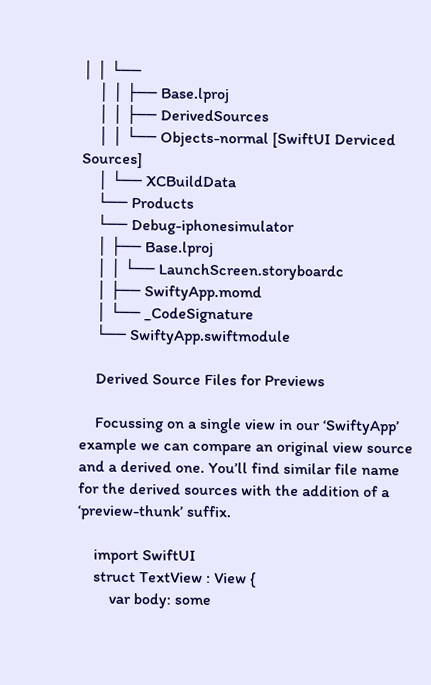│ │ └──
    │ │ ├── Base.lproj
    │ │ ├── DerivedSources
    │ │ └── Objects-normal [SwiftUI Derviced Sources]
    │ └── XCBuildData
    └── Products
    └── Debug-iphonesimulator
    │ ├── Base.lproj
    │ │ └── LaunchScreen.storyboardc
    │ ├── SwiftyApp.momd
    │ └── _CodeSignature
    └── SwiftyApp.swiftmodule

    Derived Source Files for Previews

    Focussing on a single view in our ‘SwiftyApp’ example we can compare an original view source and a derived one. You’ll find similar file name for the derived sources with the addition of a ‘preview-thunk’ suffix.

    import SwiftUI
    struct TextView : View {
        var body: some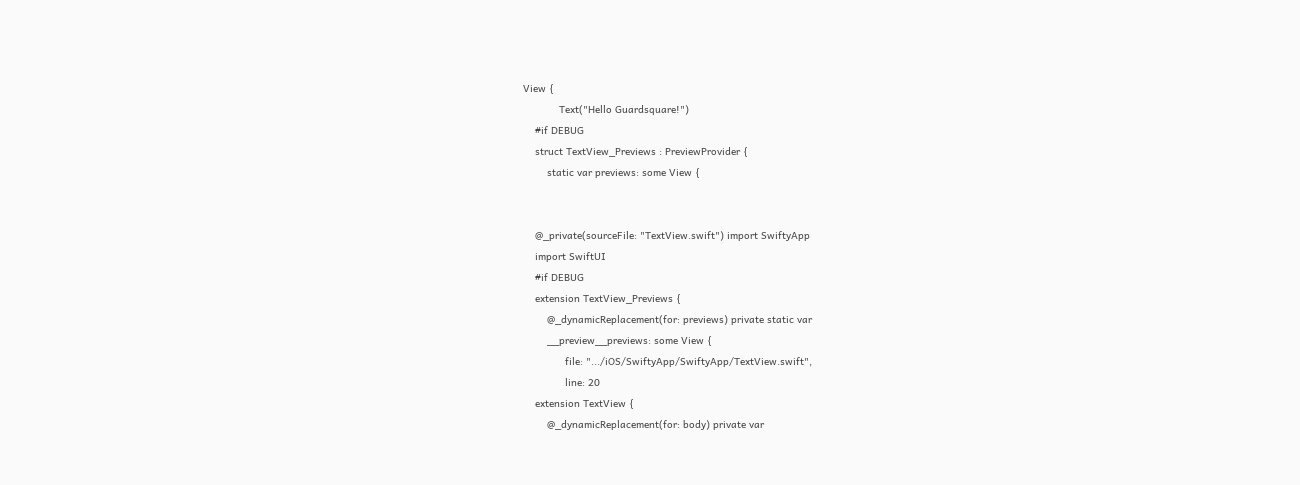View {
            Text("Hello Guardsquare!")
    #if DEBUG
    struct TextView_Previews : PreviewProvider {
        static var previews: some View {


    @_private(sourceFile: "TextView.swift") import SwiftyApp
    import SwiftUI
    #if DEBUG
    extension TextView_Previews {
        @_dynamicReplacement(for: previews) private static var
        __preview__previews: some View {
              file: ".../iOS/SwiftyApp/SwiftyApp/TextView.swift",
              line: 20
    extension TextView {
        @_dynamicReplacement(for: body) private var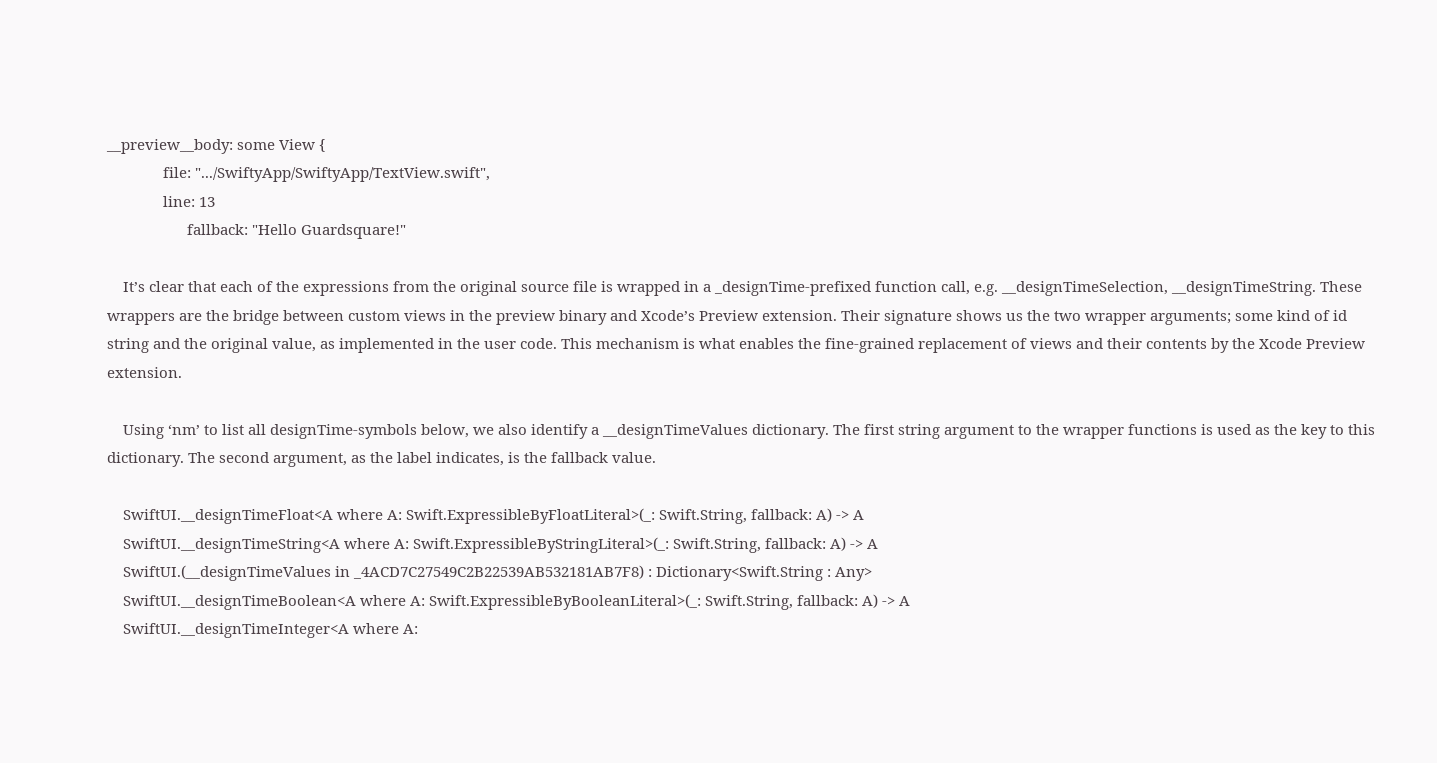__preview__body: some View {
              file: ".../SwiftyApp/SwiftyApp/TextView.swift",
              line: 13
                    fallback: "Hello Guardsquare!"

    It’s clear that each of the expressions from the original source file is wrapped in a _designTime-prefixed function call, e.g. __designTimeSelection, __designTimeString. These wrappers are the bridge between custom views in the preview binary and Xcode’s Preview extension. Their signature shows us the two wrapper arguments; some kind of id string and the original value, as implemented in the user code. This mechanism is what enables the fine-grained replacement of views and their contents by the Xcode Preview extension.

    Using ‘nm’ to list all designTime-symbols below, we also identify a __designTimeValues dictionary. The first string argument to the wrapper functions is used as the key to this dictionary. The second argument, as the label indicates, is the fallback value.

    SwiftUI.__designTimeFloat<A where A: Swift.ExpressibleByFloatLiteral>(_: Swift.String, fallback: A) -> A
    SwiftUI.__designTimeString<A where A: Swift.ExpressibleByStringLiteral>(_: Swift.String, fallback: A) -> A
    SwiftUI.(__designTimeValues in _4ACD7C27549C2B22539AB532181AB7F8) : Dictionary<Swift.String : Any>
    SwiftUI.__designTimeBoolean<A where A: Swift.ExpressibleByBooleanLiteral>(_: Swift.String, fallback: A) -> A
    SwiftUI.__designTimeInteger<A where A: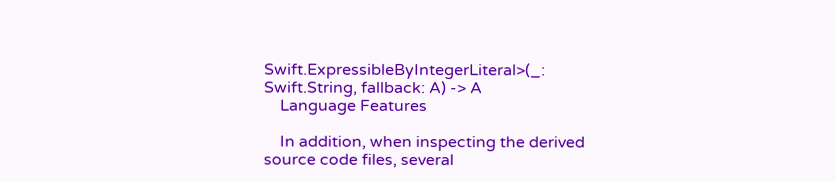Swift.ExpressibleByIntegerLiteral>(_: Swift.String, fallback: A) -> A
    Language Features

    In addition, when inspecting the derived source code files, several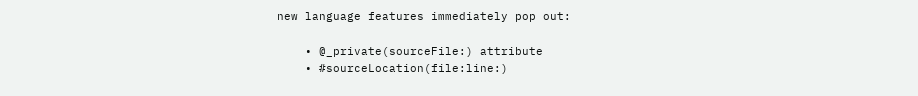new language features immediately pop out:

    • @_private(sourceFile:) attribute
    • #sourceLocation(file:line:)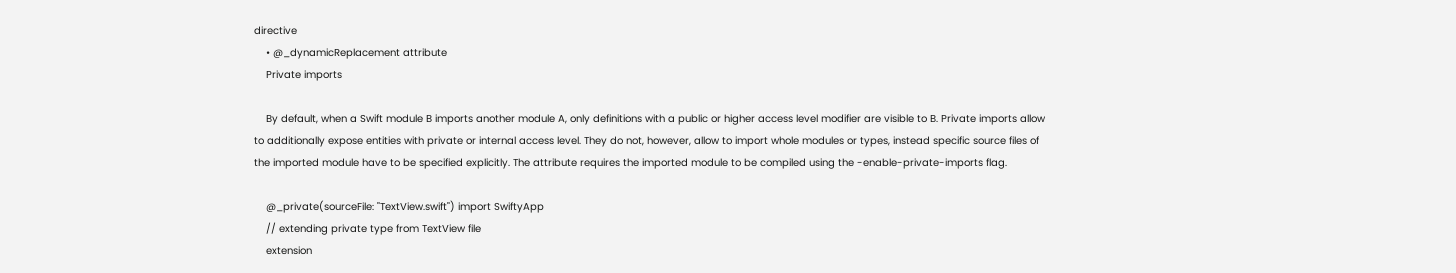directive
    • @_dynamicReplacement attribute
    Private imports

    By default, when a Swift module B imports another module A, only definitions with a public or higher access level modifier are visible to B. Private imports allow to additionally expose entities with private or internal access level. They do not, however, allow to import whole modules or types, instead specific source files of the imported module have to be specified explicitly. The attribute requires the imported module to be compiled using the -enable-private-imports flag.

    @_private(sourceFile: "TextView.swift") import SwiftyApp
    // extending private type from TextView file
    extension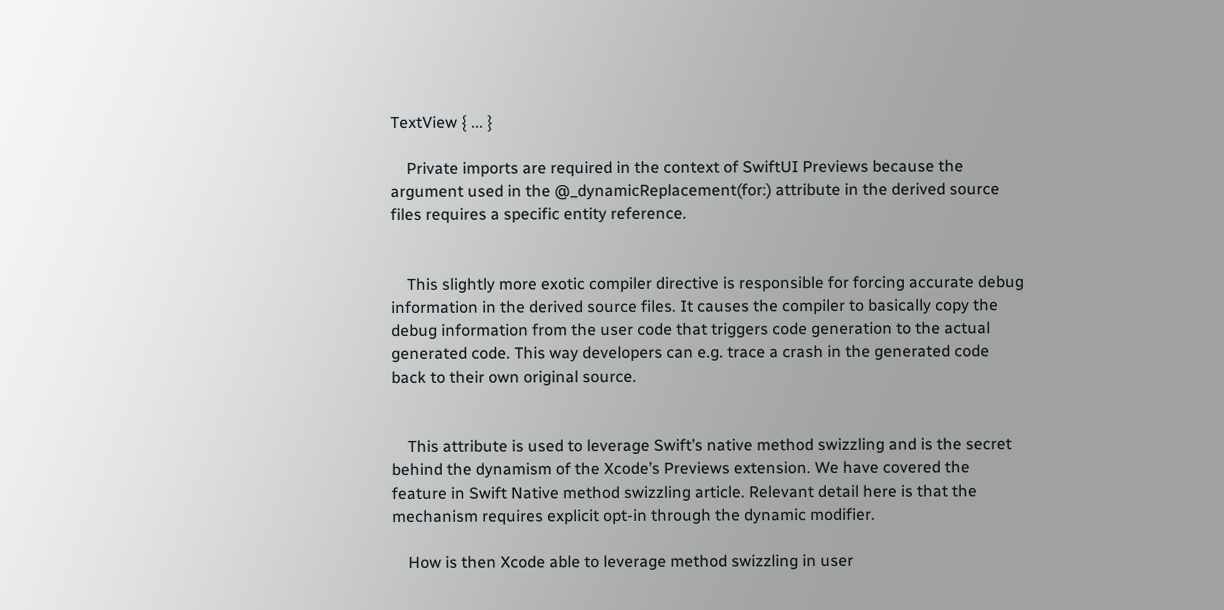TextView { ... }

    Private imports are required in the context of SwiftUI Previews because the argument used in the @_dynamicReplacement(for:) attribute in the derived source files requires a specific entity reference.


    This slightly more exotic compiler directive is responsible for forcing accurate debug information in the derived source files. It causes the compiler to basically copy the debug information from the user code that triggers code generation to the actual generated code. This way developers can e.g. trace a crash in the generated code back to their own original source.


    This attribute is used to leverage Swift’s native method swizzling and is the secret behind the dynamism of the Xcode’s Previews extension. We have covered the feature in Swift Native method swizzling article. Relevant detail here is that the mechanism requires explicit opt-in through the dynamic modifier.

    How is then Xcode able to leverage method swizzling in user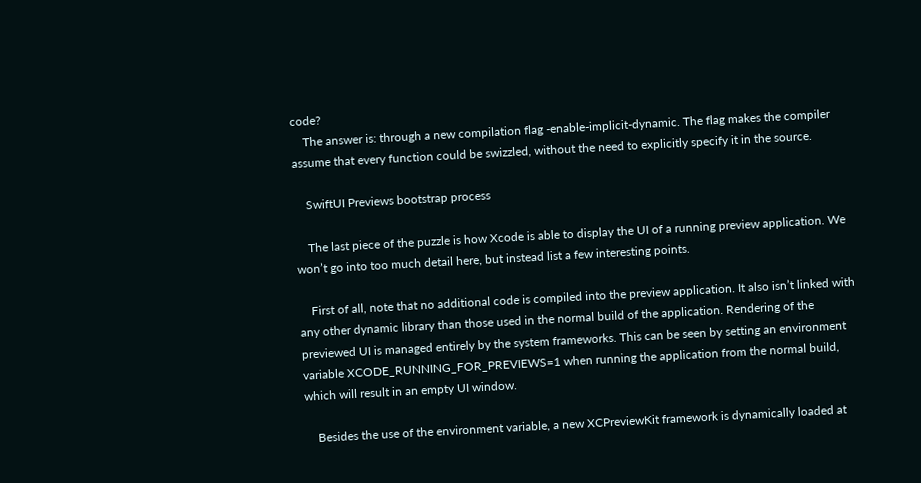code?
    The answer is: through a new compilation flag -enable-implicit-dynamic. The flag makes the compiler assume that every function could be swizzled, without the need to explicitly specify it in the source.

    SwiftUI Previews bootstrap process

    The last piece of the puzzle is how Xcode is able to display the UI of a running preview application. We won’t go into too much detail here, but instead list a few interesting points.

    First of all, note that no additional code is compiled into the preview application. It also isn’t linked with any other dynamic library than those used in the normal build of the application. Rendering of the previewed UI is managed entirely by the system frameworks. This can be seen by setting an environment variable XCODE_RUNNING_FOR_PREVIEWS=1 when running the application from the normal build, which will result in an empty UI window.

    Besides the use of the environment variable, a new XCPreviewKit framework is dynamically loaded at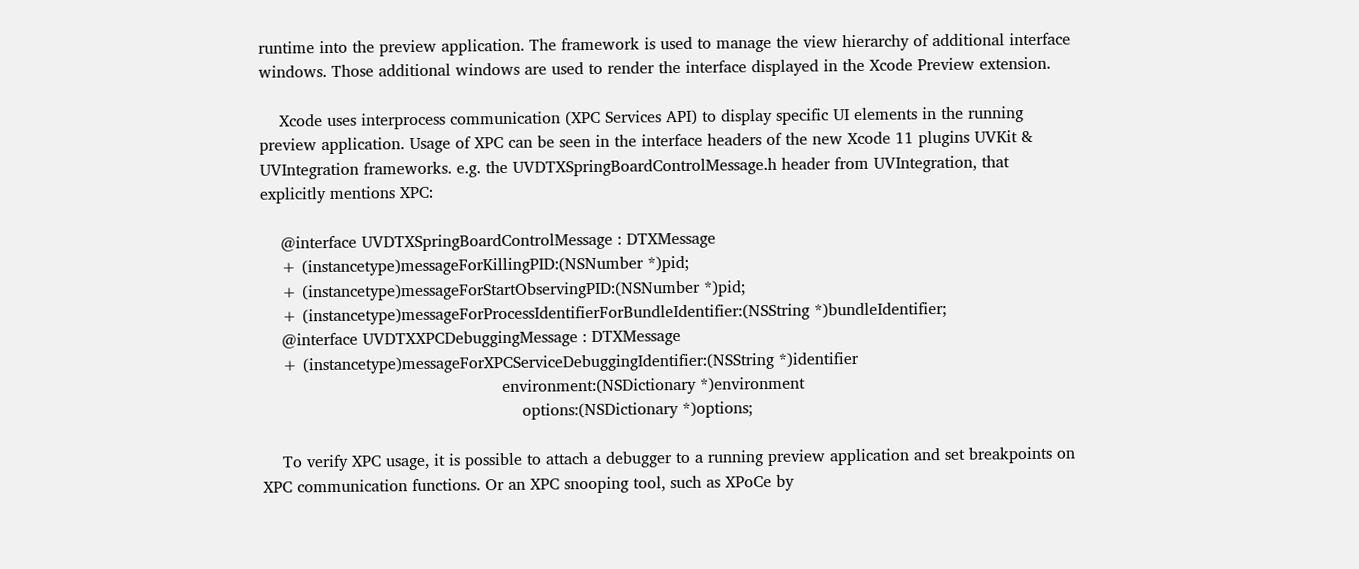runtime into the preview application. The framework is used to manage the view hierarchy of additional interface windows. Those additional windows are used to render the interface displayed in the Xcode Preview extension.

    Xcode uses interprocess communication (XPC Services API) to display specific UI elements in the running preview application. Usage of XPC can be seen in the interface headers of the new Xcode 11 plugins UVKit & UVIntegration frameworks. e.g. the UVDTXSpringBoardControlMessage.h header from UVIntegration, that explicitly mentions XPC:

    @interface UVDTXSpringBoardControlMessage : DTXMessage
    + (instancetype)messageForKillingPID:(NSNumber *)pid;
    + (instancetype)messageForStartObservingPID:(NSNumber *)pid;
    + (instancetype)messageForProcessIdentifierForBundleIdentifier:(NSString *)bundleIdentifier;
    @interface UVDTXXPCDebuggingMessage : DTXMessage
    + (instancetype)messageForXPCServiceDebuggingIdentifier:(NSString *)identifier
                                                environment:(NSDictionary *)environment
                                                    options:(NSDictionary *)options;

    To verify XPC usage, it is possible to attach a debugger to a running preview application and set breakpoints on XPC communication functions. Or an XPC snooping tool, such as XPoCe by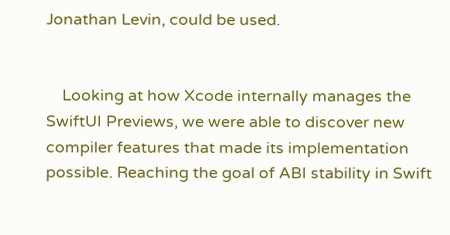Jonathan Levin, could be used.


    Looking at how Xcode internally manages the SwiftUI Previews, we were able to discover new compiler features that made its implementation possible. Reaching the goal of ABI stability in Swift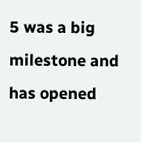5 was a big milestone and has opened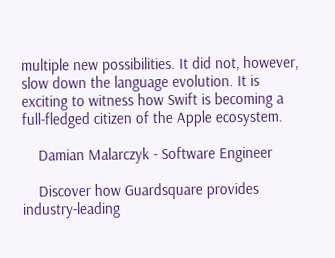multiple new possibilities. It did not, however, slow down the language evolution. It is exciting to witness how Swift is becoming a full-fledged citizen of the Apple ecosystem.

    Damian Malarczyk - Software Engineer

    Discover how Guardsquare provides industry-leading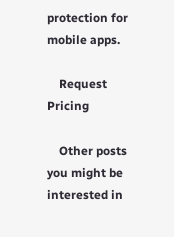protection for mobile apps.

    Request Pricing

    Other posts you might be interested in